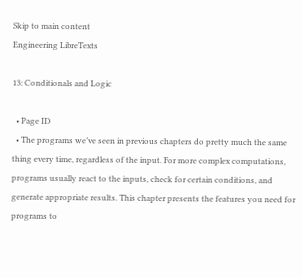Skip to main content
Engineering LibreTexts

13: Conditionals and Logic

  • Page ID
  • The programs we’ve seen in previous chapters do pretty much the same thing every time, regardless of the input. For more complex computations, programs usually react to the inputs, check for certain conditions, and generate appropriate results. This chapter presents the features you need for programs to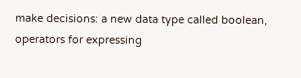make decisions: a new data type called boolean, operators for expressing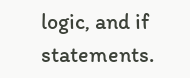logic, and if statements.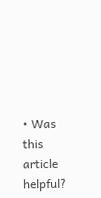• Was this article helpful?